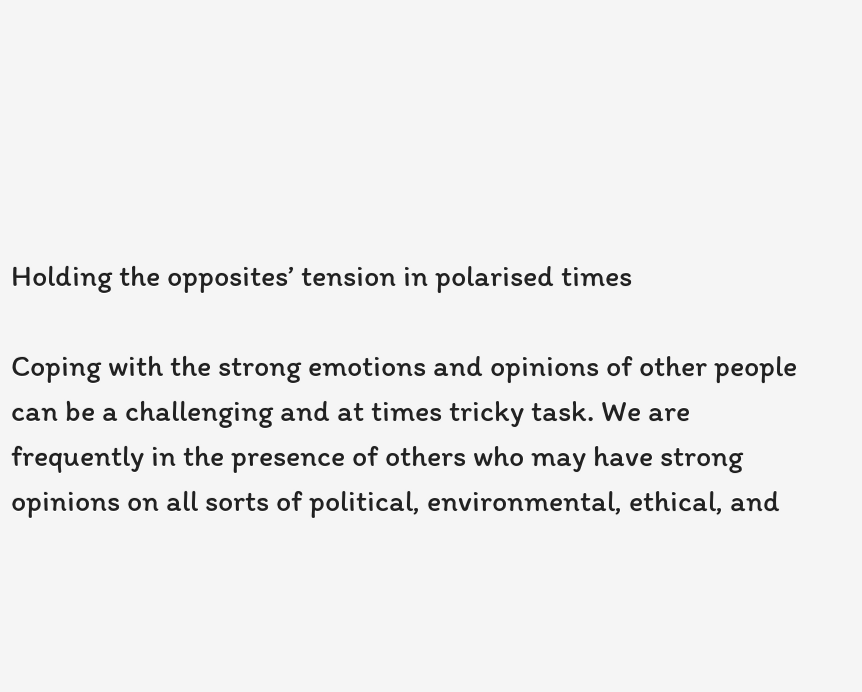Holding the opposites’ tension in polarised times

Coping with the strong emotions and opinions of other people can be a challenging and at times tricky task. We are frequently in the presence of others who may have strong opinions on all sorts of political, environmental, ethical, and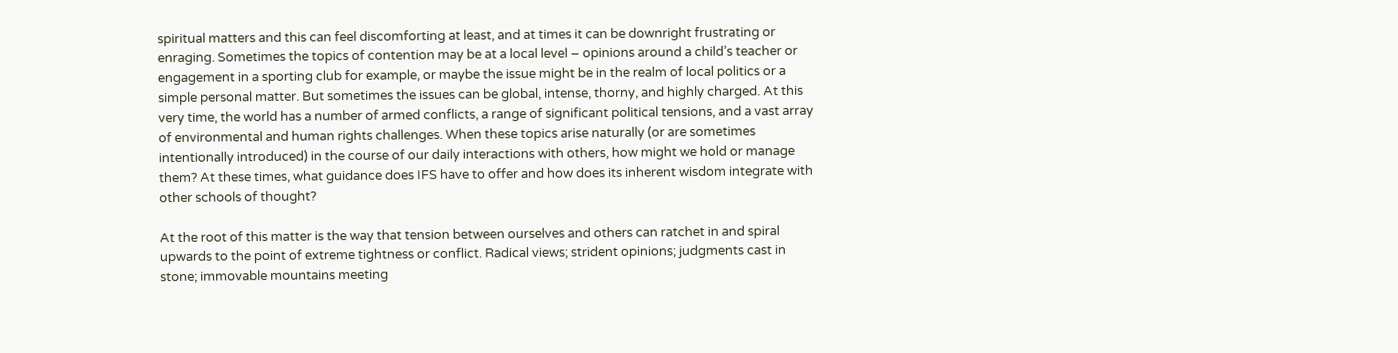spiritual matters and this can feel discomforting at least, and at times it can be downright frustrating or enraging. Sometimes the topics of contention may be at a local level – opinions around a child’s teacher or engagement in a sporting club for example, or maybe the issue might be in the realm of local politics or a simple personal matter. But sometimes the issues can be global, intense, thorny, and highly charged. At this very time, the world has a number of armed conflicts, a range of significant political tensions, and a vast array of environmental and human rights challenges. When these topics arise naturally (or are sometimes intentionally introduced) in the course of our daily interactions with others, how might we hold or manage them? At these times, what guidance does IFS have to offer and how does its inherent wisdom integrate with other schools of thought?

At the root of this matter is the way that tension between ourselves and others can ratchet in and spiral upwards to the point of extreme tightness or conflict. Radical views; strident opinions; judgments cast in stone; immovable mountains meeting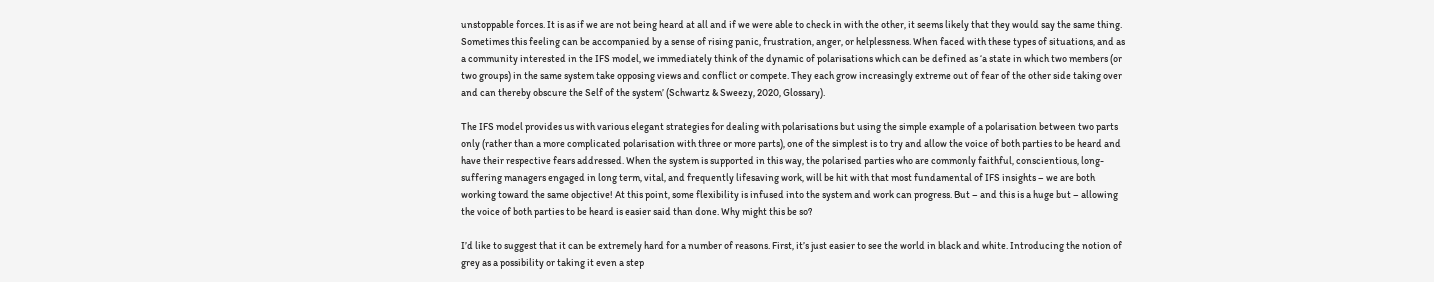unstoppable forces. It is as if we are not being heard at all and if we were able to check in with the other, it seems likely that they would say the same thing. Sometimes this feeling can be accompanied by a sense of rising panic, frustration, anger, or helplessness. When faced with these types of situations, and as a community interested in the IFS model, we immediately think of the dynamic of polarisations which can be defined as ‘a state in which two members (or two groups) in the same system take opposing views and conflict or compete. They each grow increasingly extreme out of fear of the other side taking over and can thereby obscure the Self of the system’ (Schwartz & Sweezy, 2020, Glossary).

The IFS model provides us with various elegant strategies for dealing with polarisations but using the simple example of a polarisation between two parts only (rather than a more complicated polarisation with three or more parts), one of the simplest is to try and allow the voice of both parties to be heard and have their respective fears addressed. When the system is supported in this way, the polarised parties who are commonly faithful, conscientious, long-suffering managers engaged in long term, vital, and frequently lifesaving work, will be hit with that most fundamental of IFS insights – we are both working toward the same objective! At this point, some flexibility is infused into the system and work can progress. But – and this is a huge but – allowing the voice of both parties to be heard is easier said than done. Why might this be so?

I’d like to suggest that it can be extremely hard for a number of reasons. First, it’s just easier to see the world in black and white. Introducing the notion of grey as a possibility or taking it even a step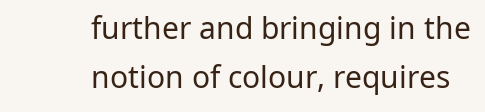further and bringing in the notion of colour, requires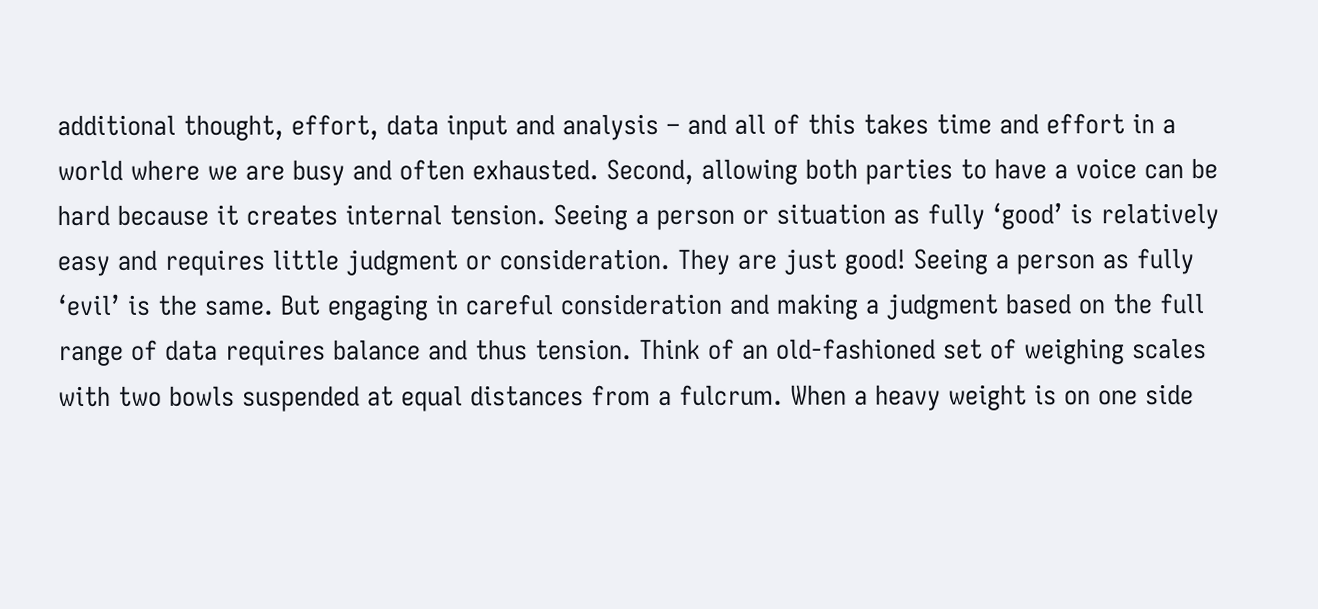additional thought, effort, data input and analysis – and all of this takes time and effort in a world where we are busy and often exhausted. Second, allowing both parties to have a voice can be hard because it creates internal tension. Seeing a person or situation as fully ‘good’ is relatively easy and requires little judgment or consideration. They are just good! Seeing a person as fully ‘evil’ is the same. But engaging in careful consideration and making a judgment based on the full range of data requires balance and thus tension. Think of an old-fashioned set of weighing scales with two bowls suspended at equal distances from a fulcrum. When a heavy weight is on one side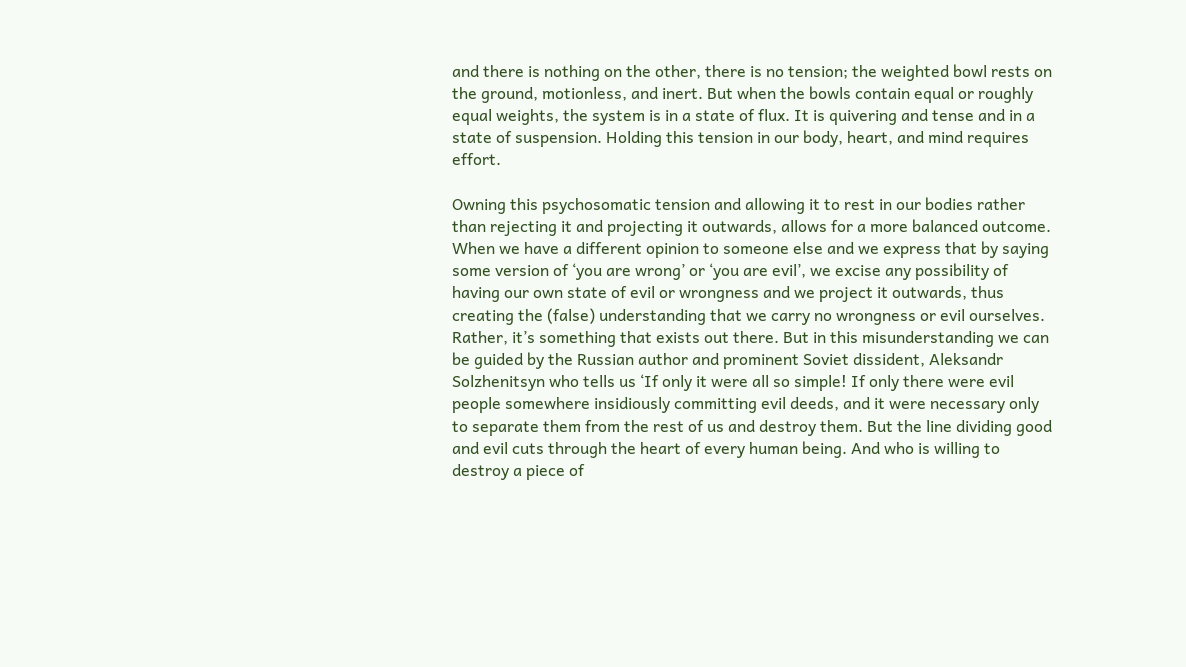and there is nothing on the other, there is no tension; the weighted bowl rests on the ground, motionless, and inert. But when the bowls contain equal or roughly equal weights, the system is in a state of flux. It is quivering and tense and in a state of suspension. Holding this tension in our body, heart, and mind requires effort.

Owning this psychosomatic tension and allowing it to rest in our bodies rather than rejecting it and projecting it outwards, allows for a more balanced outcome. When we have a different opinion to someone else and we express that by saying some version of ‘you are wrong’ or ‘you are evil’, we excise any possibility of having our own state of evil or wrongness and we project it outwards, thus creating the (false) understanding that we carry no wrongness or evil ourselves. Rather, it’s something that exists out there. But in this misunderstanding we can be guided by the Russian author and prominent Soviet dissident, Aleksandr Solzhenitsyn who tells us ‘If only it were all so simple! If only there were evil people somewhere insidiously committing evil deeds, and it were necessary only to separate them from the rest of us and destroy them. But the line dividing good and evil cuts through the heart of every human being. And who is willing to destroy a piece of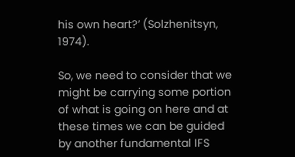his own heart?’ (Solzhenitsyn, 1974).

So, we need to consider that we might be carrying some portion of what is going on here and at these times we can be guided by another fundamental IFS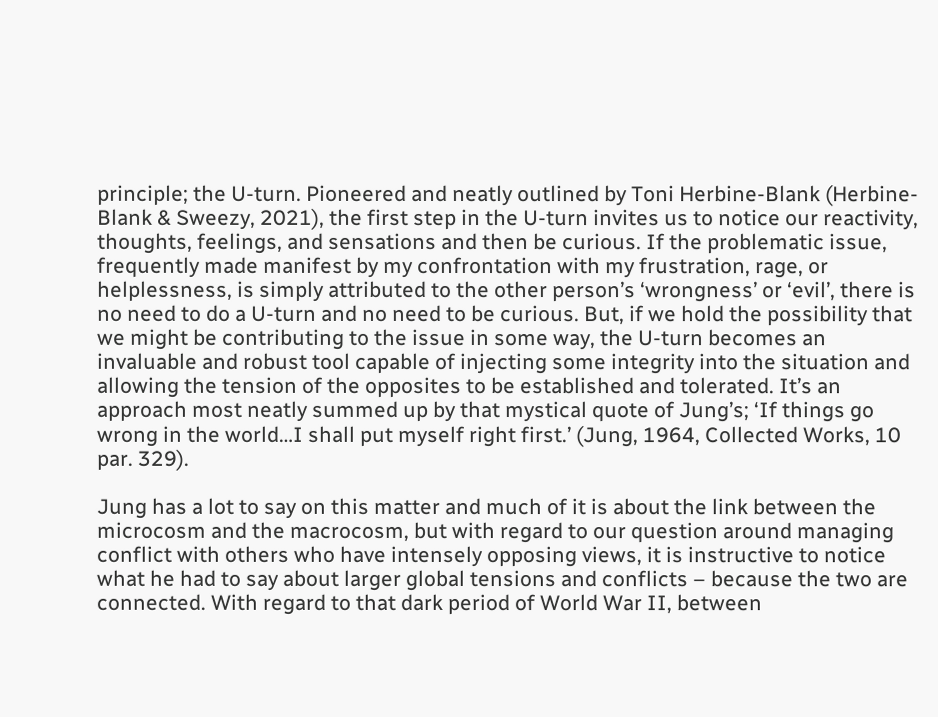principle; the U-turn. Pioneered and neatly outlined by Toni Herbine-Blank (Herbine-Blank & Sweezy, 2021), the first step in the U-turn invites us to notice our reactivity, thoughts, feelings, and sensations and then be curious. If the problematic issue, frequently made manifest by my confrontation with my frustration, rage, or helplessness, is simply attributed to the other person’s ‘wrongness’ or ‘evil’, there is no need to do a U-turn and no need to be curious. But, if we hold the possibility that we might be contributing to the issue in some way, the U-turn becomes an invaluable and robust tool capable of injecting some integrity into the situation and allowing the tension of the opposites to be established and tolerated. It’s an approach most neatly summed up by that mystical quote of Jung’s; ‘If things go wrong in the world…I shall put myself right first.’ (Jung, 1964, Collected Works, 10 par. 329).

Jung has a lot to say on this matter and much of it is about the link between the microcosm and the macrocosm, but with regard to our question around managing conflict with others who have intensely opposing views, it is instructive to notice what he had to say about larger global tensions and conflicts – because the two are connected. With regard to that dark period of World War II, between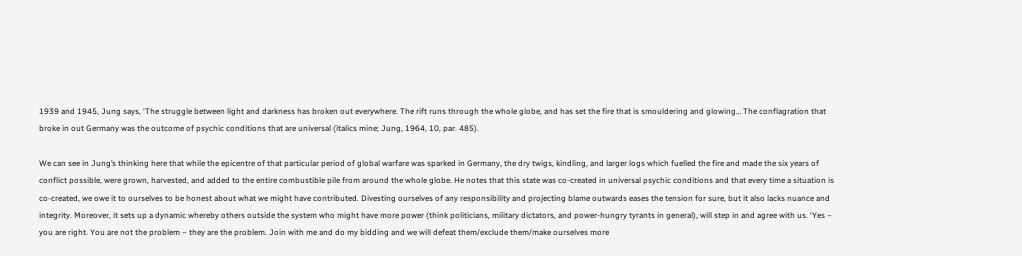1939 and 1945, Jung says, ‘The struggle between light and darkness has broken out everywhere. The rift runs through the whole globe, and has set the fire that is smouldering and glowing… The conflagration that broke in out Germany was the outcome of psychic conditions that are universal (italics mine; Jung, 1964, 10, par. 485).

We can see in Jung’s thinking here that while the epicentre of that particular period of global warfare was sparked in Germany, the dry twigs, kindling, and larger logs which fuelled the fire and made the six years of conflict possible, were grown, harvested, and added to the entire combustible pile from around the whole globe. He notes that this state was co-created in universal psychic conditions and that every time a situation is co-created, we owe it to ourselves to be honest about what we might have contributed. Divesting ourselves of any responsibility and projecting blame outwards eases the tension for sure, but it also lacks nuance and integrity. Moreover, it sets up a dynamic whereby others outside the system who might have more power (think politicians, military dictators, and power-hungry tyrants in general), will step in and agree with us. ‘Yes – you are right. You are not the problem – they are the problem. Join with me and do my bidding and we will defeat them/exclude them/make ourselves more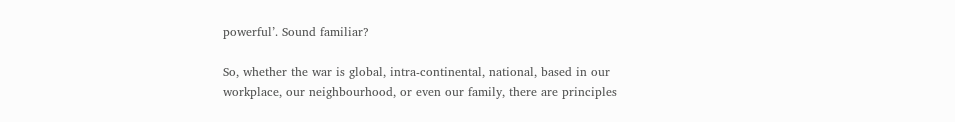powerful’. Sound familiar?

So, whether the war is global, intra-continental, national, based in our workplace, our neighbourhood, or even our family, there are principles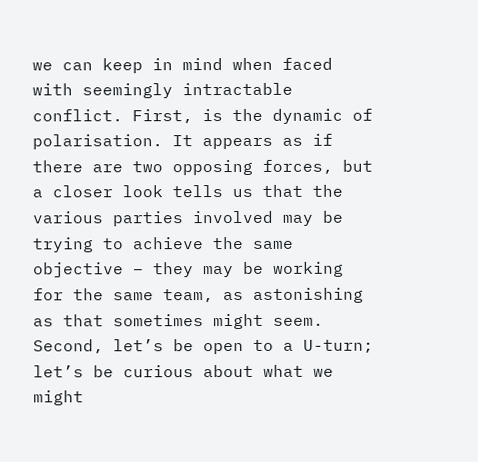we can keep in mind when faced with seemingly intractable conflict. First, is the dynamic of polarisation. It appears as if there are two opposing forces, but a closer look tells us that the various parties involved may be trying to achieve the same objective – they may be working for the same team, as astonishing as that sometimes might seem. Second, let’s be open to a U-turn; let’s be curious about what we might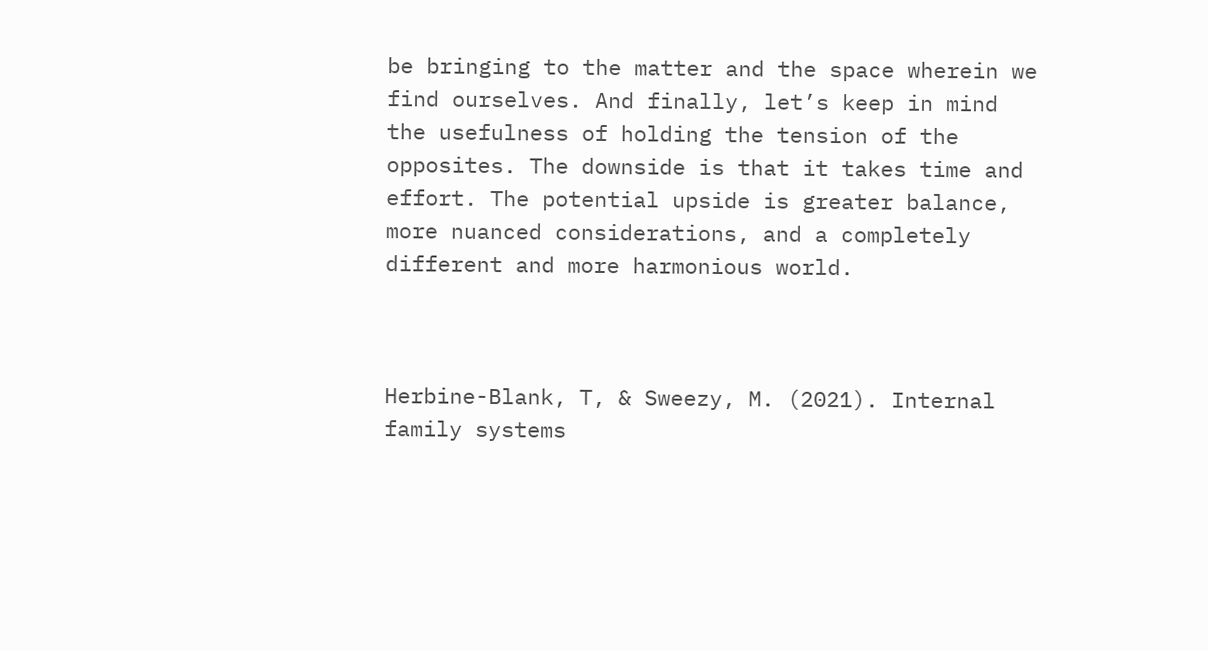be bringing to the matter and the space wherein we find ourselves. And finally, let’s keep in mind the usefulness of holding the tension of the opposites. The downside is that it takes time and effort. The potential upside is greater balance, more nuanced considerations, and a completely different and more harmonious world.



Herbine-Blank, T, & Sweezy, M. (2021). Internal family systems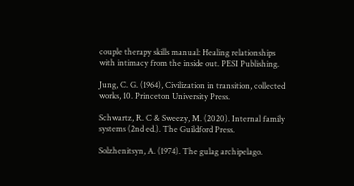couple therapy skills manual: Healing relationships with intimacy from the inside out. PESI Publishing.

Jung, C. G. (1964), Civilization in transition, collected works, 10. Princeton University Press.

Schwartz, R. C & Sweezy, M. (2020). Internal family systems (2nd ed.). The Guildford Press.

Solzhenitsyn, A. (1974). The gulag archipelago.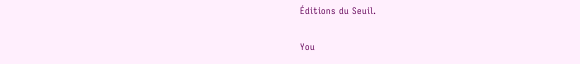Éditions du Seuil.

You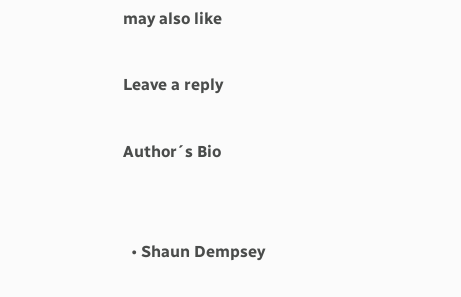may also like

Leave a reply

Author´s Bio


  • Shaun Dempsey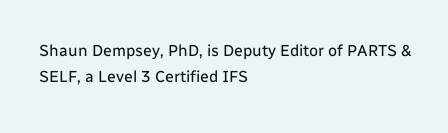Shaun Dempsey, PhD, is Deputy Editor of PARTS & SELF, a Level 3 Certified IFS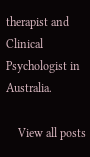therapist and Clinical Psychologist in Australia.

    View all posts